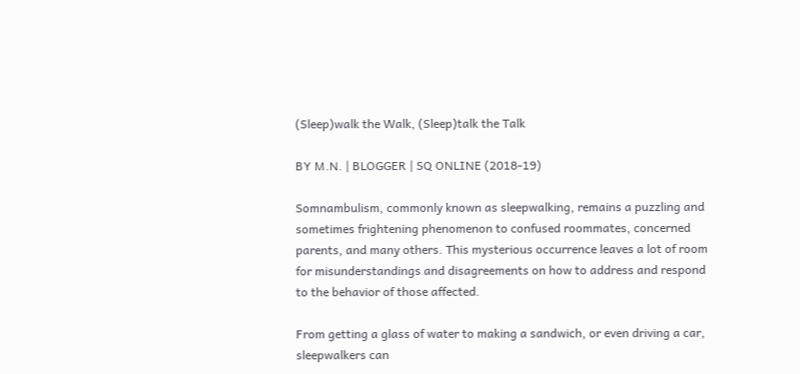(Sleep)walk the Walk, (Sleep)talk the Talk

BY M.N. | BLOGGER | SQ ONLINE (2018-19)

Somnambulism, commonly known as sleepwalking, remains a puzzling and sometimes frightening phenomenon to confused roommates, concerned parents, and many others. This mysterious occurrence leaves a lot of room for misunderstandings and disagreements on how to address and respond to the behavior of those affected.

From getting a glass of water to making a sandwich, or even driving a car, sleepwalkers can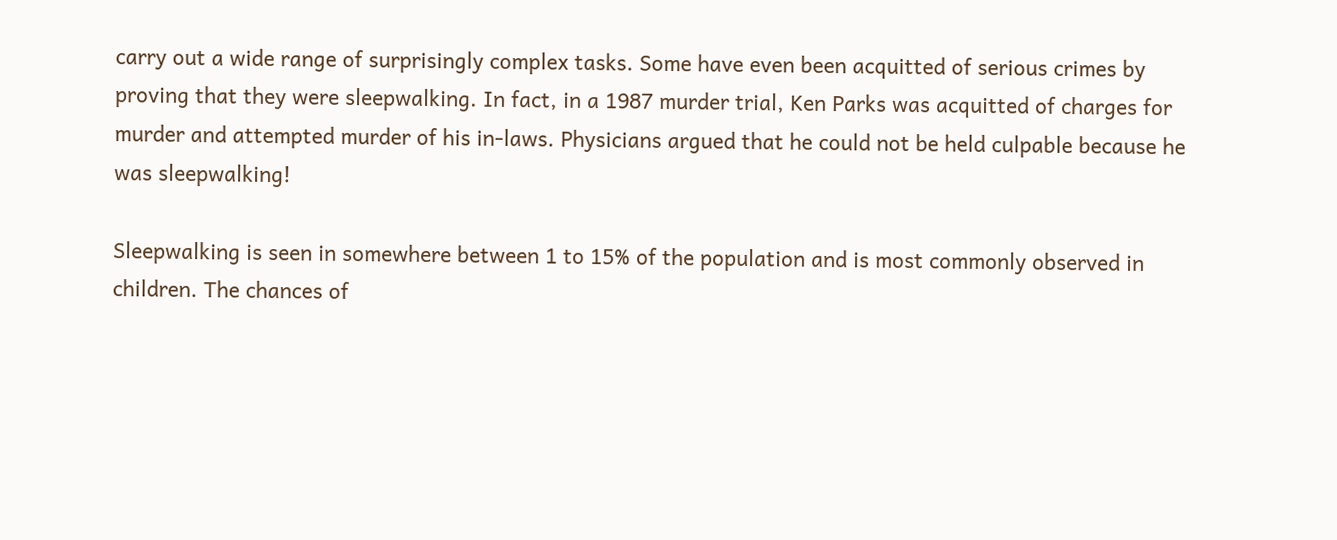carry out a wide range of surprisingly complex tasks. Some have even been acquitted of serious crimes by proving that they were sleepwalking. In fact, in a 1987 murder trial, Ken Parks was acquitted of charges for murder and attempted murder of his in-laws. Physicians argued that he could not be held culpable because he was sleepwalking!

Sleepwalking is seen in somewhere between 1 to 15% of the population and is most commonly observed in children. The chances of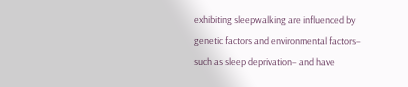exhibiting sleepwalking are influenced by genetic factors and environmental factors– such as sleep deprivation– and have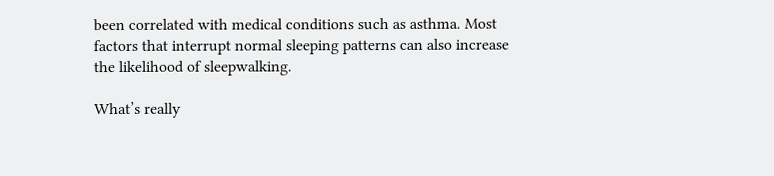been correlated with medical conditions such as asthma. Most factors that interrupt normal sleeping patterns can also increase the likelihood of sleepwalking.

What’s really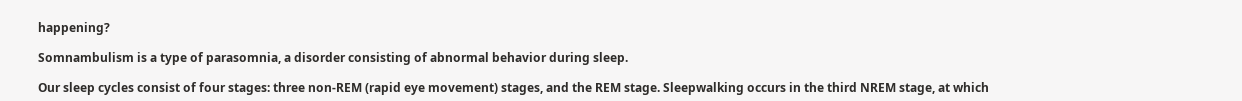happening?

Somnambulism is a type of parasomnia, a disorder consisting of abnormal behavior during sleep.

Our sleep cycles consist of four stages: three non-REM (rapid eye movement) stages, and the REM stage. Sleepwalking occurs in the third NREM stage, at which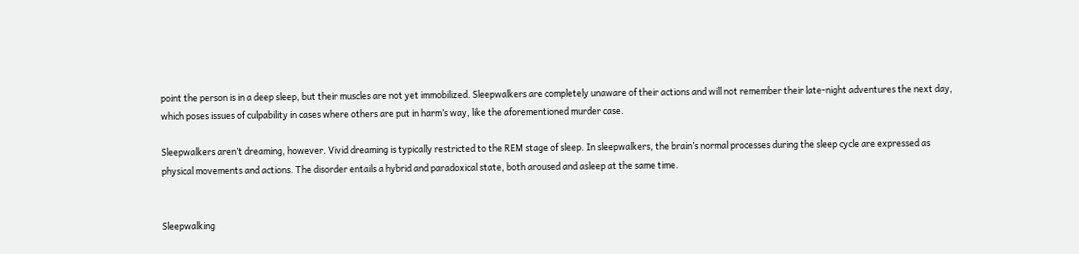point the person is in a deep sleep, but their muscles are not yet immobilized. Sleepwalkers are completely unaware of their actions and will not remember their late-night adventures the next day, which poses issues of culpability in cases where others are put in harm’s way, like the aforementioned murder case.

Sleepwalkers aren’t dreaming, however. Vivid dreaming is typically restricted to the REM stage of sleep. In sleepwalkers, the brain’s normal processes during the sleep cycle are expressed as physical movements and actions. The disorder entails a hybrid and paradoxical state, both aroused and asleep at the same time.


Sleepwalking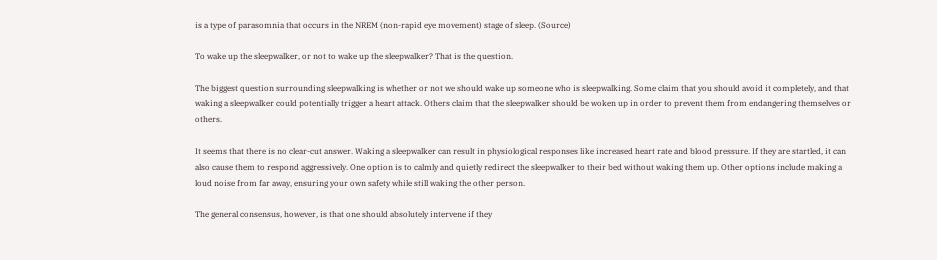is a type of parasomnia that occurs in the NREM (non-rapid eye movement) stage of sleep. (Source)

To wake up the sleepwalker, or not to wake up the sleepwalker? That is the question.

The biggest question surrounding sleepwalking is whether or not we should wake up someone who is sleepwalking. Some claim that you should avoid it completely, and that waking a sleepwalker could potentially trigger a heart attack. Others claim that the sleepwalker should be woken up in order to prevent them from endangering themselves or others.

It seems that there is no clear-cut answer. Waking a sleepwalker can result in physiological responses like increased heart rate and blood pressure. If they are startled, it can also cause them to respond aggressively. One option is to calmly and quietly redirect the sleepwalker to their bed without waking them up. Other options include making a loud noise from far away, ensuring your own safety while still waking the other person.

The general consensus, however, is that one should absolutely intervene if they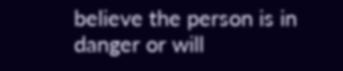believe the person is in danger or will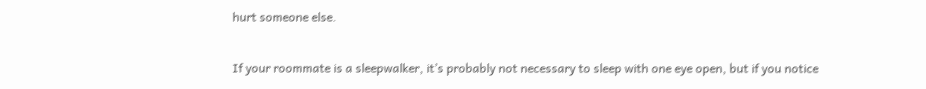hurt someone else.

If your roommate is a sleepwalker, it’s probably not necessary to sleep with one eye open, but if you notice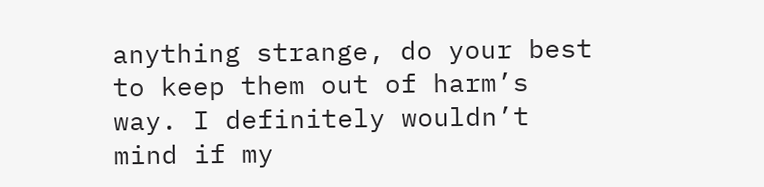anything strange, do your best to keep them out of harm’s way. I definitely wouldn’t mind if my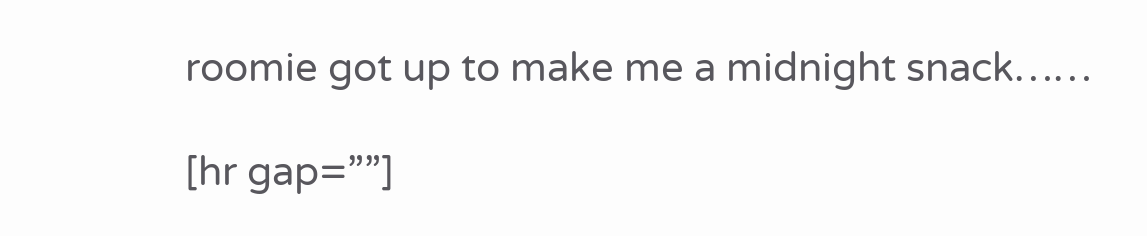roomie got up to make me a midnight snack……

[hr gap=””]